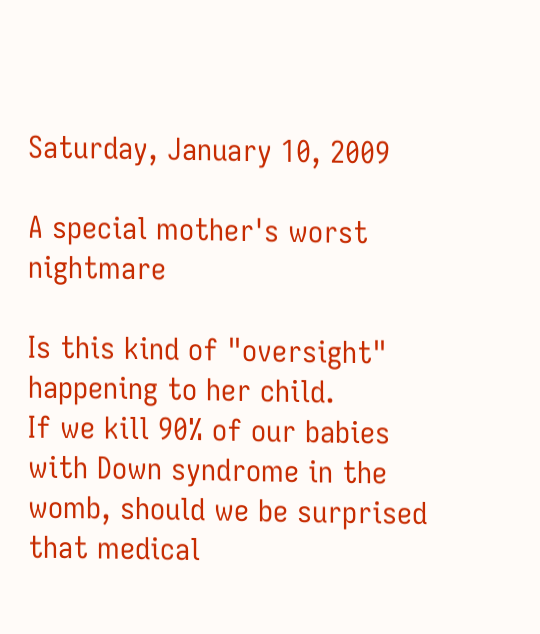Saturday, January 10, 2009

A special mother's worst nightmare

Is this kind of "oversight" happening to her child.
If we kill 90% of our babies with Down syndrome in the womb, should we be surprised that medical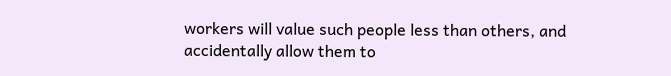workers will value such people less than others, and accidentally allow them to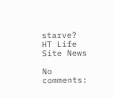starve?
HT Life Site News

No comments: